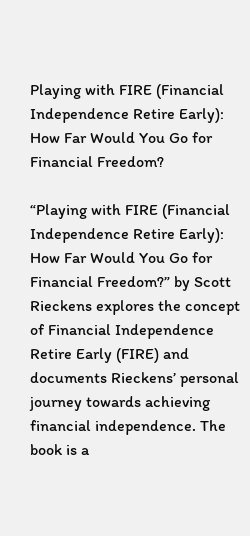Playing with FIRE (Financial Independence Retire Early): How Far Would You Go for Financial Freedom?

“Playing with FIRE (Financial Independence Retire Early): How Far Would You Go for Financial Freedom?” by Scott Rieckens explores the concept of Financial Independence Retire Early (FIRE) and documents Rieckens’ personal journey towards achieving financial independence. The book is a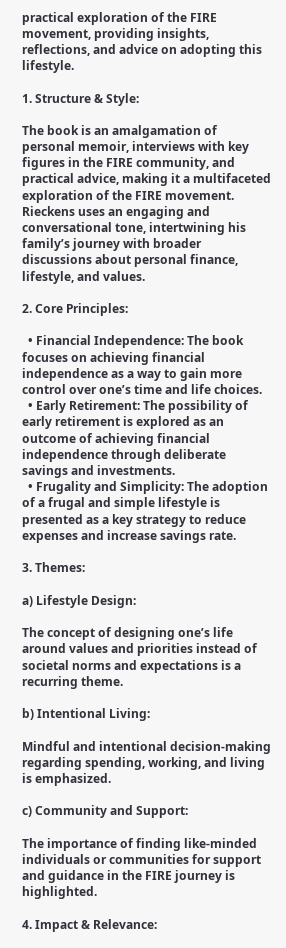practical exploration of the FIRE movement, providing insights, reflections, and advice on adopting this lifestyle.

1. Structure & Style:

The book is an amalgamation of personal memoir, interviews with key figures in the FIRE community, and practical advice, making it a multifaceted exploration of the FIRE movement. Rieckens uses an engaging and conversational tone, intertwining his family’s journey with broader discussions about personal finance, lifestyle, and values.

2. Core Principles:

  • Financial Independence: The book focuses on achieving financial independence as a way to gain more control over one’s time and life choices.
  • Early Retirement: The possibility of early retirement is explored as an outcome of achieving financial independence through deliberate savings and investments.
  • Frugality and Simplicity: The adoption of a frugal and simple lifestyle is presented as a key strategy to reduce expenses and increase savings rate.

3. Themes:

a) Lifestyle Design:

The concept of designing one’s life around values and priorities instead of societal norms and expectations is a recurring theme.

b) Intentional Living:

Mindful and intentional decision-making regarding spending, working, and living is emphasized.

c) Community and Support:

The importance of finding like-minded individuals or communities for support and guidance in the FIRE journey is highlighted.

4. Impact & Relevance: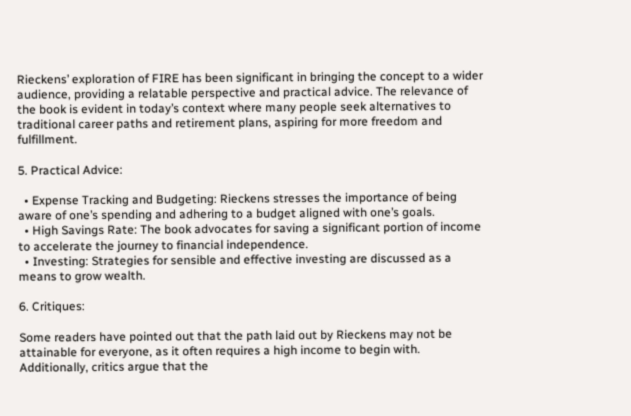Rieckens’ exploration of FIRE has been significant in bringing the concept to a wider audience, providing a relatable perspective and practical advice. The relevance of the book is evident in today’s context where many people seek alternatives to traditional career paths and retirement plans, aspiring for more freedom and fulfillment.

5. Practical Advice:

  • Expense Tracking and Budgeting: Rieckens stresses the importance of being aware of one’s spending and adhering to a budget aligned with one’s goals.
  • High Savings Rate: The book advocates for saving a significant portion of income to accelerate the journey to financial independence.
  • Investing: Strategies for sensible and effective investing are discussed as a means to grow wealth.

6. Critiques:

Some readers have pointed out that the path laid out by Rieckens may not be attainable for everyone, as it often requires a high income to begin with. Additionally, critics argue that the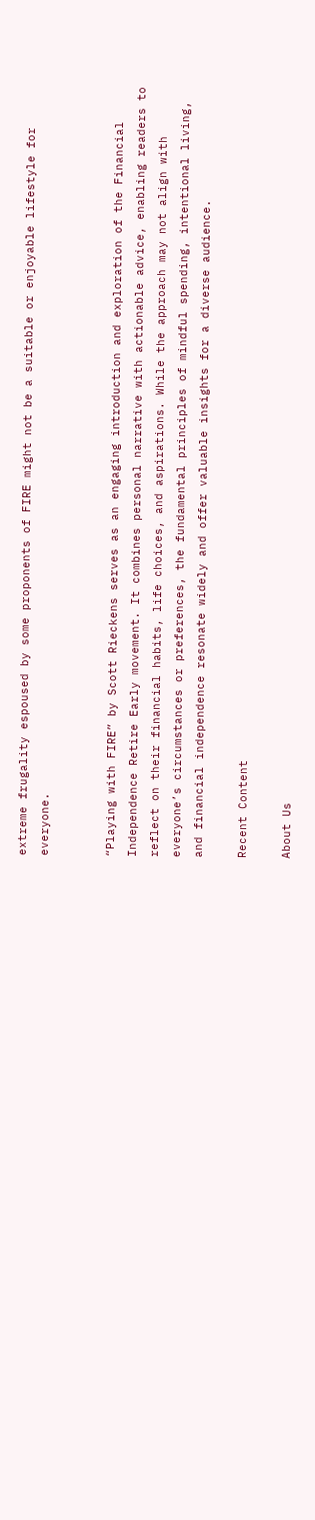extreme frugality espoused by some proponents of FIRE might not be a suitable or enjoyable lifestyle for everyone.


“Playing with FIRE” by Scott Rieckens serves as an engaging introduction and exploration of the Financial Independence Retire Early movement. It combines personal narrative with actionable advice, enabling readers to reflect on their financial habits, life choices, and aspirations. While the approach may not align with everyone’s circumstances or preferences, the fundamental principles of mindful spending, intentional living, and financial independence resonate widely and offer valuable insights for a diverse audience.

Recent Content

About Us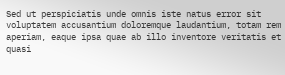Sed ut perspiciatis unde omnis iste natus error sit voluptatem accusantium doloremque laudantium, totam rem aperiam, eaque ipsa quae ab illo inventore veritatis et quasi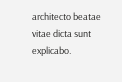architecto beatae vitae dicta sunt explicabo.